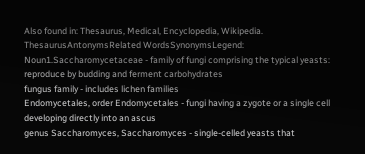Also found in: Thesaurus, Medical, Encyclopedia, Wikipedia.
ThesaurusAntonymsRelated WordsSynonymsLegend:
Noun1.Saccharomycetaceae - family of fungi comprising the typical yeasts: reproduce by budding and ferment carbohydrates
fungus family - includes lichen families
Endomycetales, order Endomycetales - fungi having a zygote or a single cell developing directly into an ascus
genus Saccharomyces, Saccharomyces - single-celled yeasts that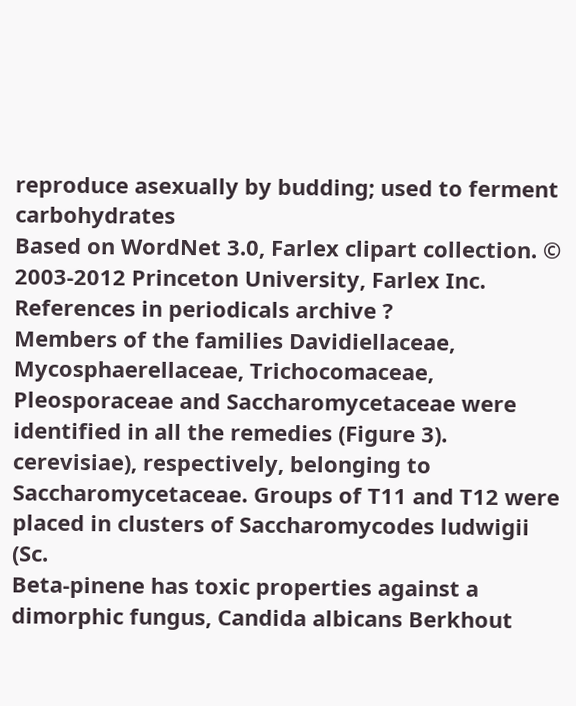reproduce asexually by budding; used to ferment carbohydrates
Based on WordNet 3.0, Farlex clipart collection. © 2003-2012 Princeton University, Farlex Inc.
References in periodicals archive ?
Members of the families Davidiellaceae, Mycosphaerellaceae, Trichocomaceae, Pleosporaceae and Saccharomycetaceae were identified in all the remedies (Figure 3).
cerevisiae), respectively, belonging to Saccharomycetaceae. Groups of T11 and T12 were placed in clusters of Saccharomycodes ludwigii (Sc.
Beta-pinene has toxic properties against a dimorphic fungus, Candida albicans Berkhout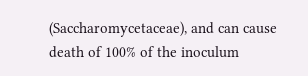(Saccharomycetaceae), and can cause death of 100% of the inoculum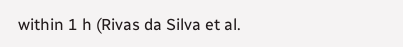within 1 h (Rivas da Silva et al.